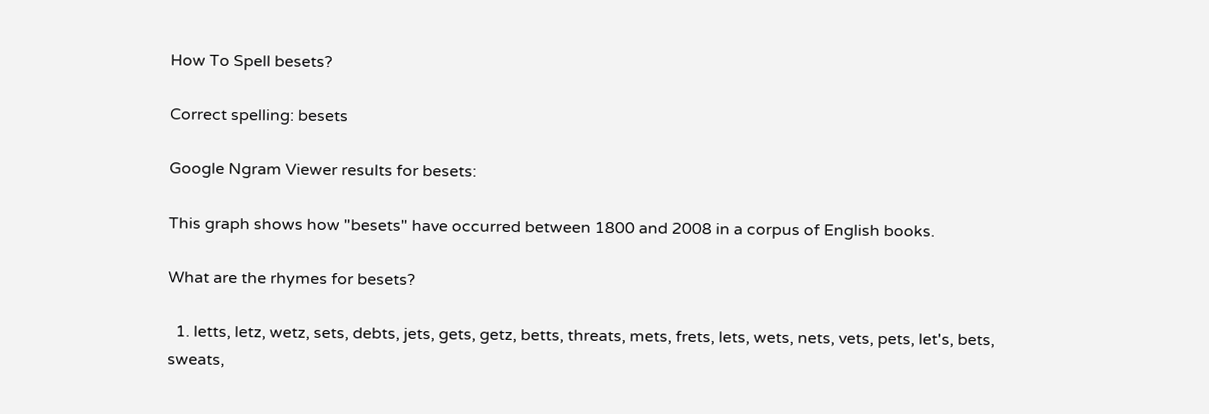How To Spell besets?

Correct spelling: besets

Google Ngram Viewer results for besets:

This graph shows how "besets" have occurred between 1800 and 2008 in a corpus of English books.

What are the rhymes for besets?

  1. letts, letz, wetz, sets, debts, jets, gets, getz, betts, threats, mets, frets, lets, wets, nets, vets, pets, let's, bets, sweats,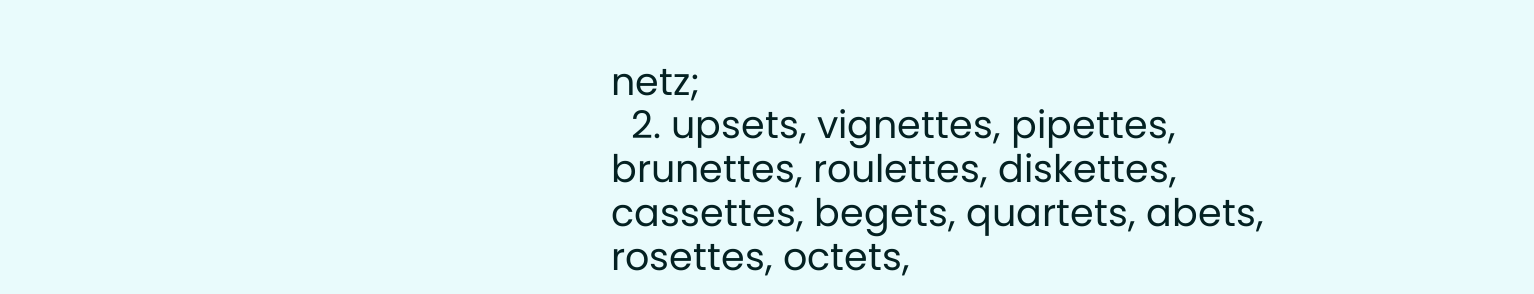netz;
  2. upsets, vignettes, pipettes, brunettes, roulettes, diskettes, cassettes, begets, quartets, abets, rosettes, octets,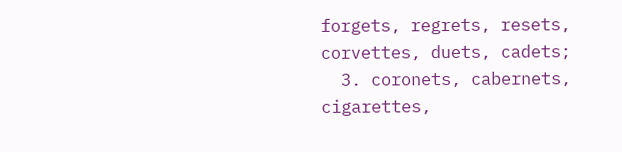forgets, regrets, resets, corvettes, duets, cadets;
  3. coronets, cabernets, cigarettes,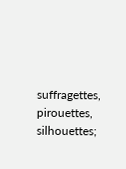suffragettes, pirouettes, silhouettes;